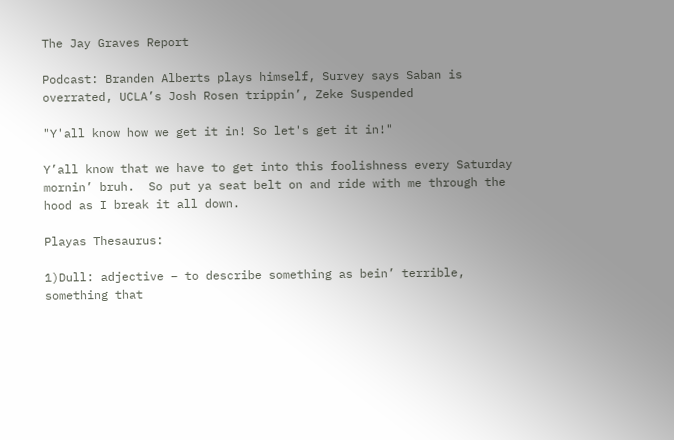The Jay Graves Report

Podcast: Branden Alberts plays himself, Survey says Saban is overrated, UCLA’s Josh Rosen trippin’, Zeke Suspended

"Y'all know how we get it in! So let's get it in!"

Y’all know that we have to get into this foolishness every Saturday mornin’ bruh.  So put ya seat belt on and ride with me through the hood as I break it all down.

Playas Thesaurus:

1)Dull: adjective – to describe something as bein’ terrible, something that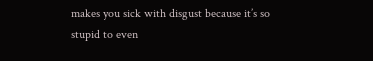makes you sick with disgust because it’s so stupid to even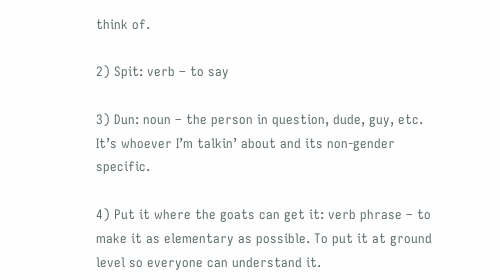think of.

2) Spit: verb – to say

3) Dun: noun – the person in question, dude, guy, etc. It’s whoever I’m talkin’ about and its non-gender specific.

4) Put it where the goats can get it: verb phrase – to make it as elementary as possible. To put it at ground level so everyone can understand it.